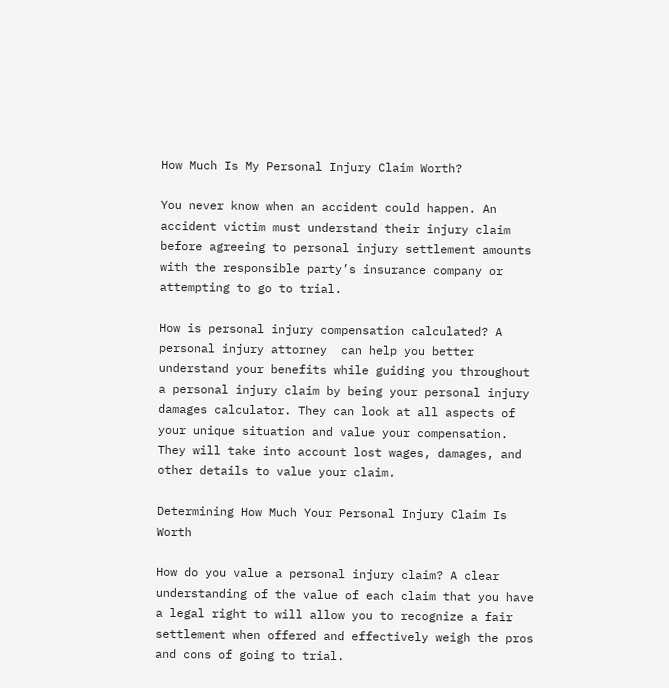How Much Is My Personal Injury Claim Worth?

You never know when an accident could happen. An accident victim must understand their injury claim before agreeing to personal injury settlement amounts with the responsible party’s insurance company or attempting to go to trial.

How is personal injury compensation calculated? A personal injury attorney  can help you better understand your benefits while guiding you throughout a personal injury claim by being your personal injury damages calculator. They can look at all aspects of your unique situation and value your compensation. They will take into account lost wages, damages, and other details to value your claim.

Determining How Much Your Personal Injury Claim Is Worth

How do you value a personal injury claim? A clear understanding of the value of each claim that you have a legal right to will allow you to recognize a fair settlement when offered and effectively weigh the pros and cons of going to trial.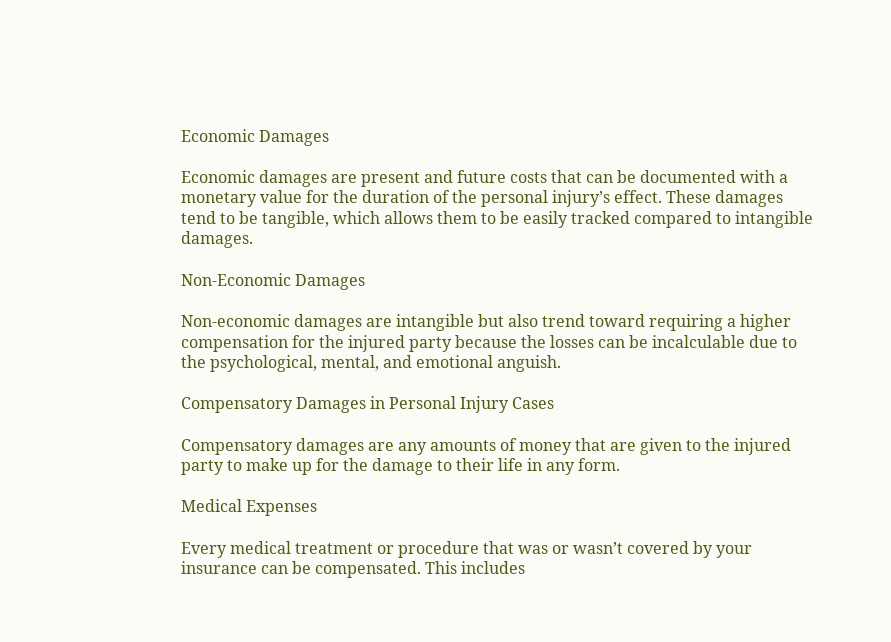Economic Damages

Economic damages are present and future costs that can be documented with a monetary value for the duration of the personal injury’s effect. These damages tend to be tangible, which allows them to be easily tracked compared to intangible damages.

Non-Economic Damages

Non-economic damages are intangible but also trend toward requiring a higher compensation for the injured party because the losses can be incalculable due to the psychological, mental, and emotional anguish.

Compensatory Damages in Personal Injury Cases

Compensatory damages are any amounts of money that are given to the injured party to make up for the damage to their life in any form.

Medical Expenses

Every medical treatment or procedure that was or wasn’t covered by your insurance can be compensated. This includes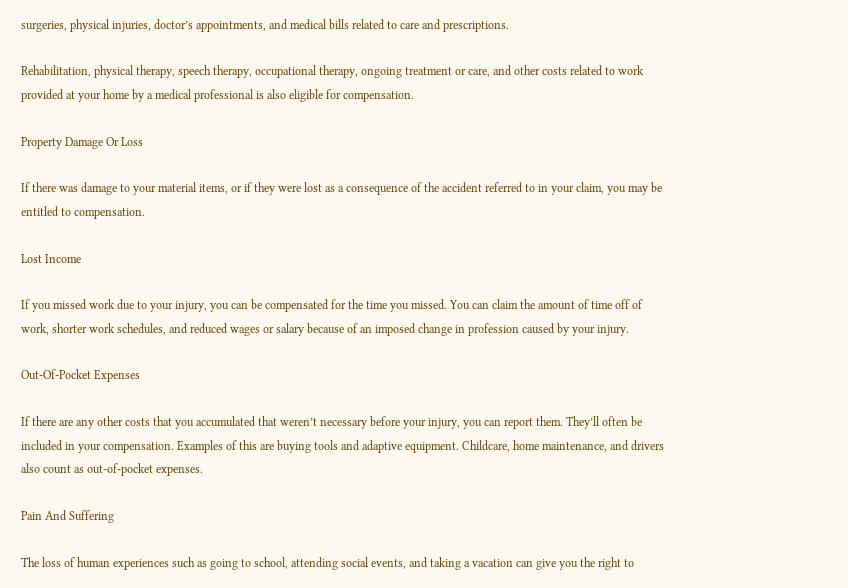surgeries, physical injuries, doctor’s appointments, and medical bills related to care and prescriptions.

Rehabilitation, physical therapy, speech therapy, occupational therapy, ongoing treatment or care, and other costs related to work provided at your home by a medical professional is also eligible for compensation.

Property Damage Or Loss

If there was damage to your material items, or if they were lost as a consequence of the accident referred to in your claim, you may be entitled to compensation.

Lost Income

If you missed work due to your injury, you can be compensated for the time you missed. You can claim the amount of time off of work, shorter work schedules, and reduced wages or salary because of an imposed change in profession caused by your injury.

Out-Of-Pocket Expenses

If there are any other costs that you accumulated that weren’t necessary before your injury, you can report them. They’ll often be included in your compensation. Examples of this are buying tools and adaptive equipment. Childcare, home maintenance, and drivers also count as out-of-pocket expenses.

Pain And Suffering

The loss of human experiences such as going to school, attending social events, and taking a vacation can give you the right to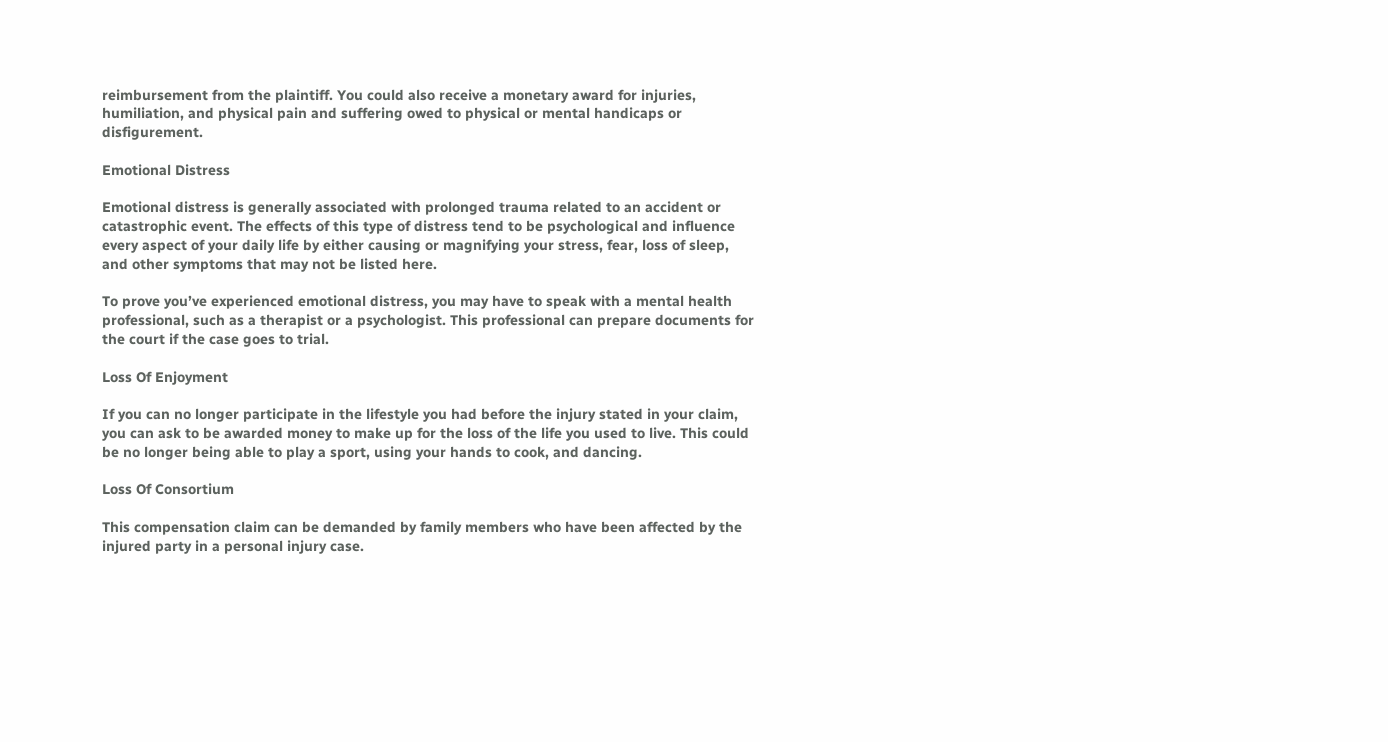reimbursement from the plaintiff. You could also receive a monetary award for injuries, humiliation, and physical pain and suffering owed to physical or mental handicaps or disfigurement.

Emotional Distress

Emotional distress is generally associated with prolonged trauma related to an accident or catastrophic event. The effects of this type of distress tend to be psychological and influence every aspect of your daily life by either causing or magnifying your stress, fear, loss of sleep, and other symptoms that may not be listed here.

To prove you’ve experienced emotional distress, you may have to speak with a mental health professional, such as a therapist or a psychologist. This professional can prepare documents for the court if the case goes to trial.

Loss Of Enjoyment

If you can no longer participate in the lifestyle you had before the injury stated in your claim, you can ask to be awarded money to make up for the loss of the life you used to live. This could be no longer being able to play a sport, using your hands to cook, and dancing.

Loss Of Consortium

This compensation claim can be demanded by family members who have been affected by the injured party in a personal injury case.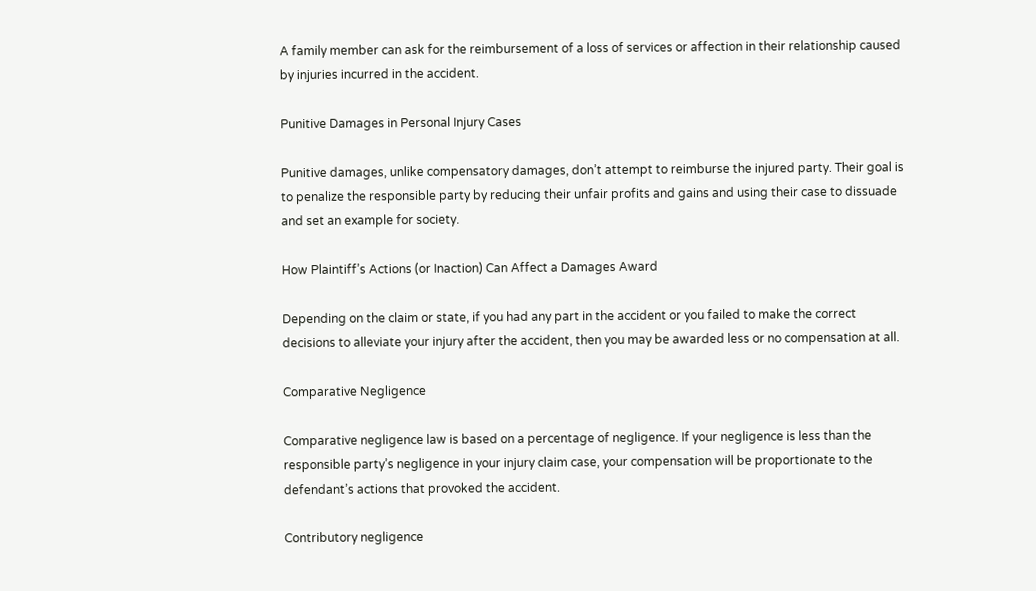A family member can ask for the reimbursement of a loss of services or affection in their relationship caused by injuries incurred in the accident.

Punitive Damages in Personal Injury Cases

Punitive damages, unlike compensatory damages, don’t attempt to reimburse the injured party. Their goal is to penalize the responsible party by reducing their unfair profits and gains and using their case to dissuade and set an example for society.

How Plaintiff’s Actions (or Inaction) Can Affect a Damages Award

Depending on the claim or state, if you had any part in the accident or you failed to make the correct decisions to alleviate your injury after the accident, then you may be awarded less or no compensation at all.

Comparative Negligence

Comparative negligence law is based on a percentage of negligence. If your negligence is less than the responsible party’s negligence in your injury claim case, your compensation will be proportionate to the defendant’s actions that provoked the accident.

Contributory negligence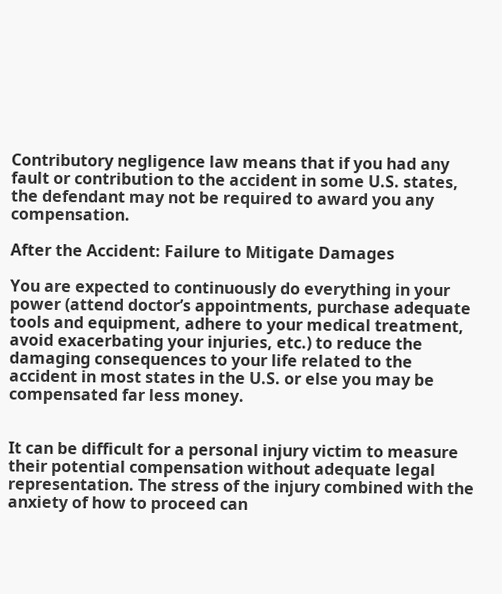Contributory negligence law means that if you had any fault or contribution to the accident in some U.S. states, the defendant may not be required to award you any compensation.

After the Accident: Failure to Mitigate Damages

You are expected to continuously do everything in your power (attend doctor’s appointments, purchase adequate tools and equipment, adhere to your medical treatment, avoid exacerbating your injuries, etc.) to reduce the damaging consequences to your life related to the accident in most states in the U.S. or else you may be compensated far less money.


It can be difficult for a personal injury victim to measure their potential compensation without adequate legal representation. The stress of the injury combined with the anxiety of how to proceed can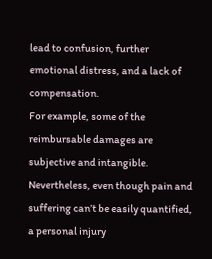lead to confusion, further emotional distress, and a lack of compensation.
For example, some of the reimbursable damages are subjective and intangible. Nevertheless, even though pain and suffering can’t be easily quantified, a personal injury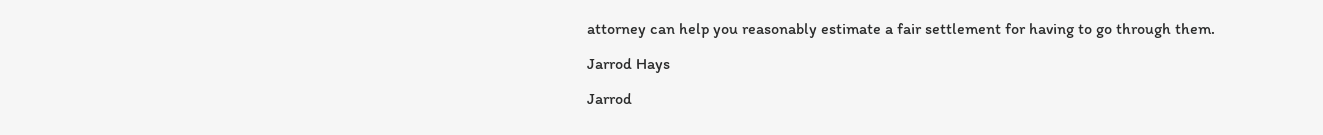attorney can help you reasonably estimate a fair settlement for having to go through them.

Jarrod Hays

Jarrod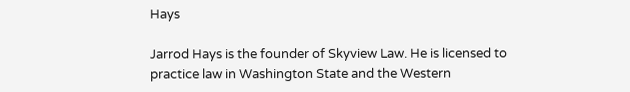Hays

Jarrod Hays is the founder of Skyview Law. He is licensed to practice law in Washington State and the Western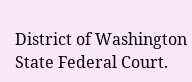District of Washington State Federal Court.